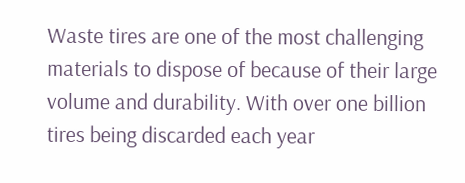Waste tires are one of the most challenging materials to dispose of because of their large volume and durability. With over one billion tires being discarded each year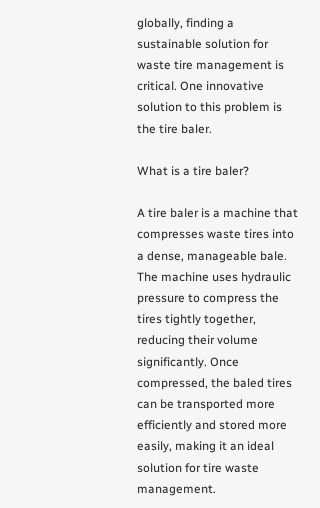globally, finding a sustainable solution for waste tire management is critical. One innovative solution to this problem is the tire baler.

What is a tire baler?

A tire baler is a machine that compresses waste tires into a dense, manageable bale. The machine uses hydraulic pressure to compress the tires tightly together, reducing their volume significantly. Once compressed, the baled tires can be transported more efficiently and stored more easily, making it an ideal solution for tire waste management.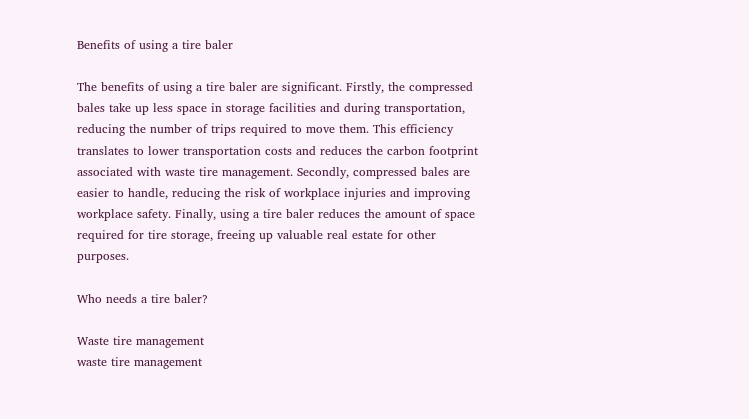Benefits of using a tire baler

The benefits of using a tire baler are significant. Firstly, the compressed bales take up less space in storage facilities and during transportation, reducing the number of trips required to move them. This efficiency translates to lower transportation costs and reduces the carbon footprint associated with waste tire management. Secondly, compressed bales are easier to handle, reducing the risk of workplace injuries and improving workplace safety. Finally, using a tire baler reduces the amount of space required for tire storage, freeing up valuable real estate for other purposes.

Who needs a tire baler?

Waste tire management
waste tire management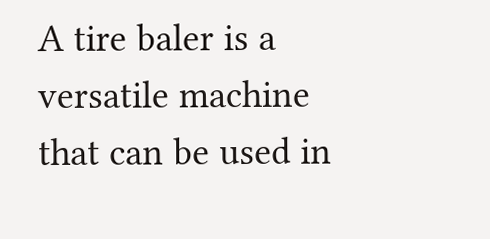A tire baler is a versatile machine that can be used in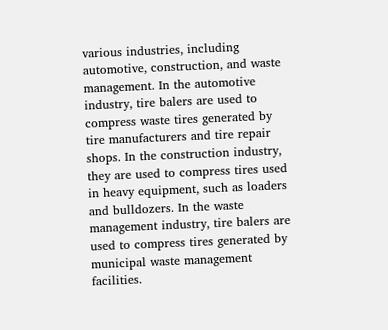various industries, including automotive, construction, and waste management. In the automotive industry, tire balers are used to compress waste tires generated by tire manufacturers and tire repair shops. In the construction industry, they are used to compress tires used in heavy equipment, such as loaders and bulldozers. In the waste management industry, tire balers are used to compress tires generated by municipal waste management facilities.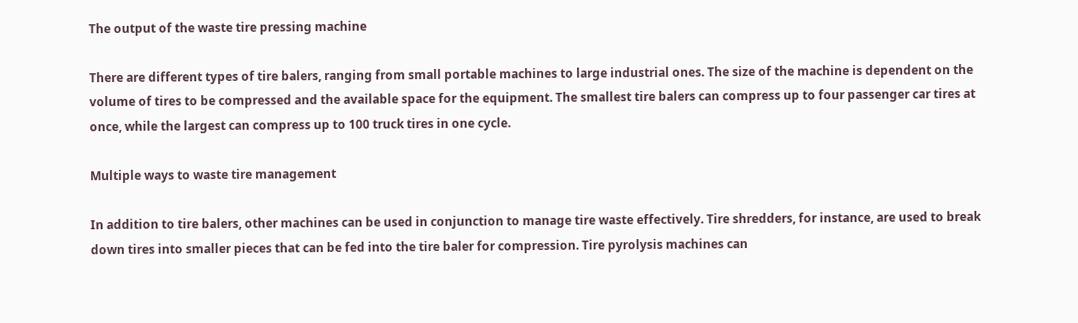The output of the waste tire pressing machine

There are different types of tire balers, ranging from small portable machines to large industrial ones. The size of the machine is dependent on the volume of tires to be compressed and the available space for the equipment. The smallest tire balers can compress up to four passenger car tires at once, while the largest can compress up to 100 truck tires in one cycle.

Multiple ways to waste tire management

In addition to tire balers, other machines can be used in conjunction to manage tire waste effectively. Tire shredders, for instance, are used to break down tires into smaller pieces that can be fed into the tire baler for compression. Tire pyrolysis machines can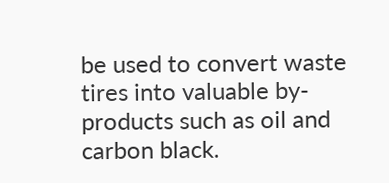be used to convert waste tires into valuable by-products such as oil and carbon black.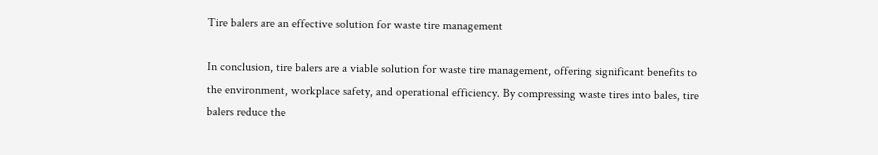Tire balers are an effective solution for waste tire management

In conclusion, tire balers are a viable solution for waste tire management, offering significant benefits to the environment, workplace safety, and operational efficiency. By compressing waste tires into bales, tire balers reduce the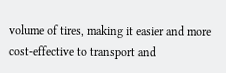volume of tires, making it easier and more cost-effective to transport and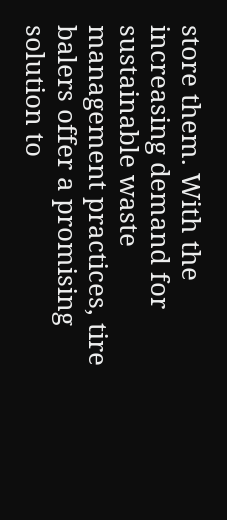store them. With the increasing demand for sustainable waste management practices, tire balers offer a promising solution to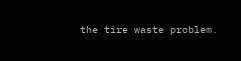the tire waste problem.